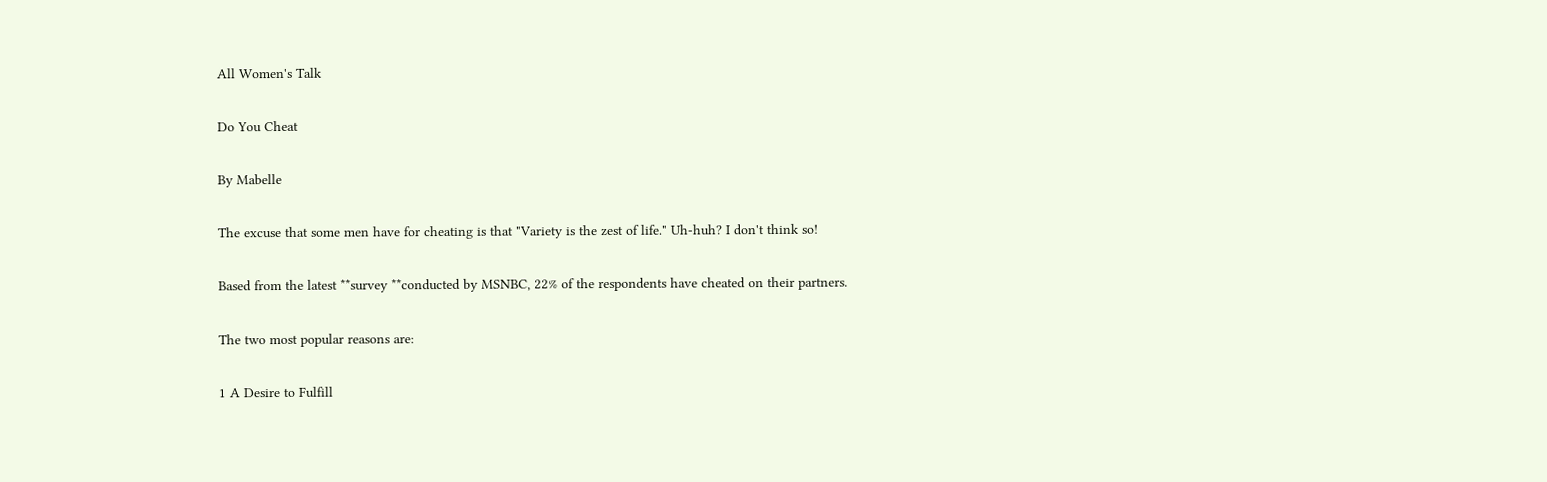All Women's Talk

Do You Cheat

By Mabelle

The excuse that some men have for cheating is that "Variety is the zest of life." Uh-huh? I don't think so!

Based from the latest **survey **conducted by MSNBC, 22% of the respondents have cheated on their partners.

The two most popular reasons are:

1 A Desire to Fulfill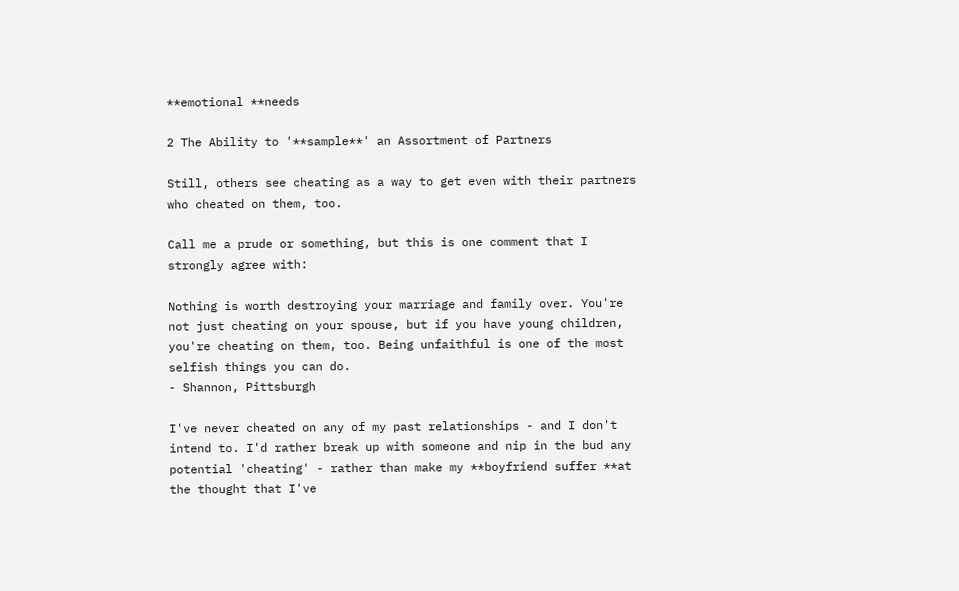**emotional **needs

2 The Ability to '**sample**' an Assortment of Partners

Still, others see cheating as a way to get even with their partners who cheated on them, too.

Call me a prude or something, but this is one comment that I strongly agree with:

Nothing is worth destroying your marriage and family over. You're not just cheating on your spouse, but if you have young children, you're cheating on them, too. Being unfaithful is one of the most selfish things you can do.
- Shannon, Pittsburgh

I've never cheated on any of my past relationships - and I don't intend to. I'd rather break up with someone and nip in the bud any potential 'cheating' - rather than make my **boyfriend suffer **at the thought that I've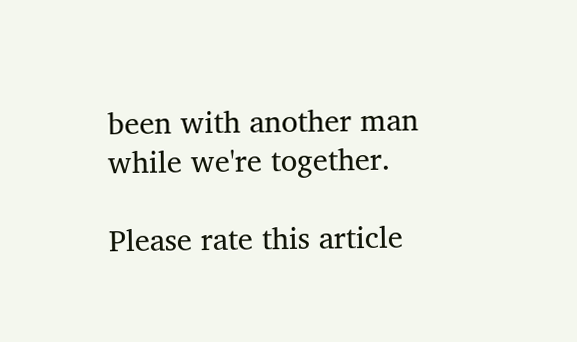been with another man while we're together.

Please rate this article